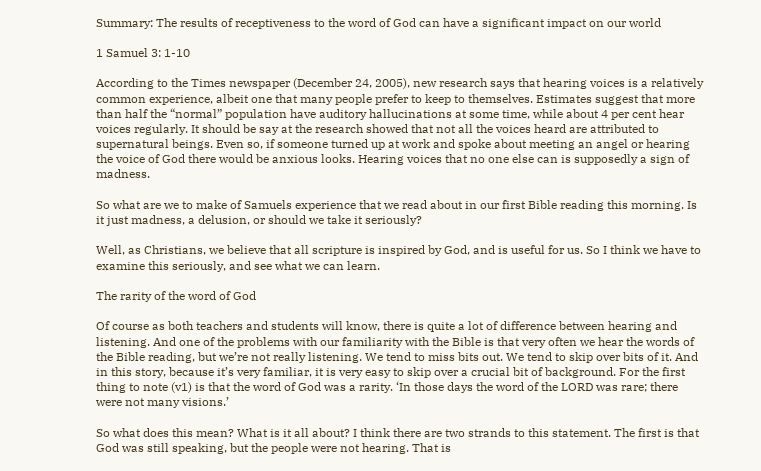Summary: The results of receptiveness to the word of God can have a significant impact on our world

1 Samuel 3: 1-10

According to the Times newspaper (December 24, 2005), new research says that hearing voices is a relatively common experience, albeit one that many people prefer to keep to themselves. Estimates suggest that more than half the “normal” population have auditory hallucinations at some time, while about 4 per cent hear voices regularly. It should be say at the research showed that not all the voices heard are attributed to supernatural beings. Even so, if someone turned up at work and spoke about meeting an angel or hearing the voice of God there would be anxious looks. Hearing voices that no one else can is supposedly a sign of madness.

So what are we to make of Samuels experience that we read about in our first Bible reading this morning. Is it just madness, a delusion, or should we take it seriously?

Well, as Christians, we believe that all scripture is inspired by God, and is useful for us. So I think we have to examine this seriously, and see what we can learn.

The rarity of the word of God

Of course as both teachers and students will know, there is quite a lot of difference between hearing and listening. And one of the problems with our familiarity with the Bible is that very often we hear the words of the Bible reading, but we’re not really listening. We tend to miss bits out. We tend to skip over bits of it. And in this story, because it’s very familiar, it is very easy to skip over a crucial bit of background. For the first thing to note (v1) is that the word of God was a rarity. ‘In those days the word of the LORD was rare; there were not many visions.’

So what does this mean? What is it all about? I think there are two strands to this statement. The first is that God was still speaking, but the people were not hearing. That is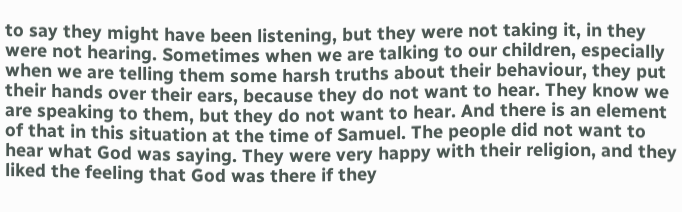to say they might have been listening, but they were not taking it, in they were not hearing. Sometimes when we are talking to our children, especially when we are telling them some harsh truths about their behaviour, they put their hands over their ears, because they do not want to hear. They know we are speaking to them, but they do not want to hear. And there is an element of that in this situation at the time of Samuel. The people did not want to hear what God was saying. They were very happy with their religion, and they liked the feeling that God was there if they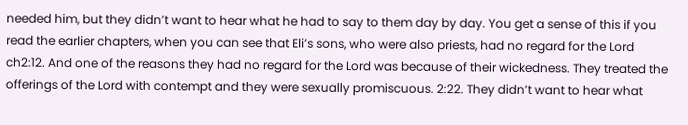needed him, but they didn’t want to hear what he had to say to them day by day. You get a sense of this if you read the earlier chapters, when you can see that Eli’s sons, who were also priests, had no regard for the Lord ch2:12. And one of the reasons they had no regard for the Lord was because of their wickedness. They treated the offerings of the Lord with contempt and they were sexually promiscuous. 2:22. They didn’t want to hear what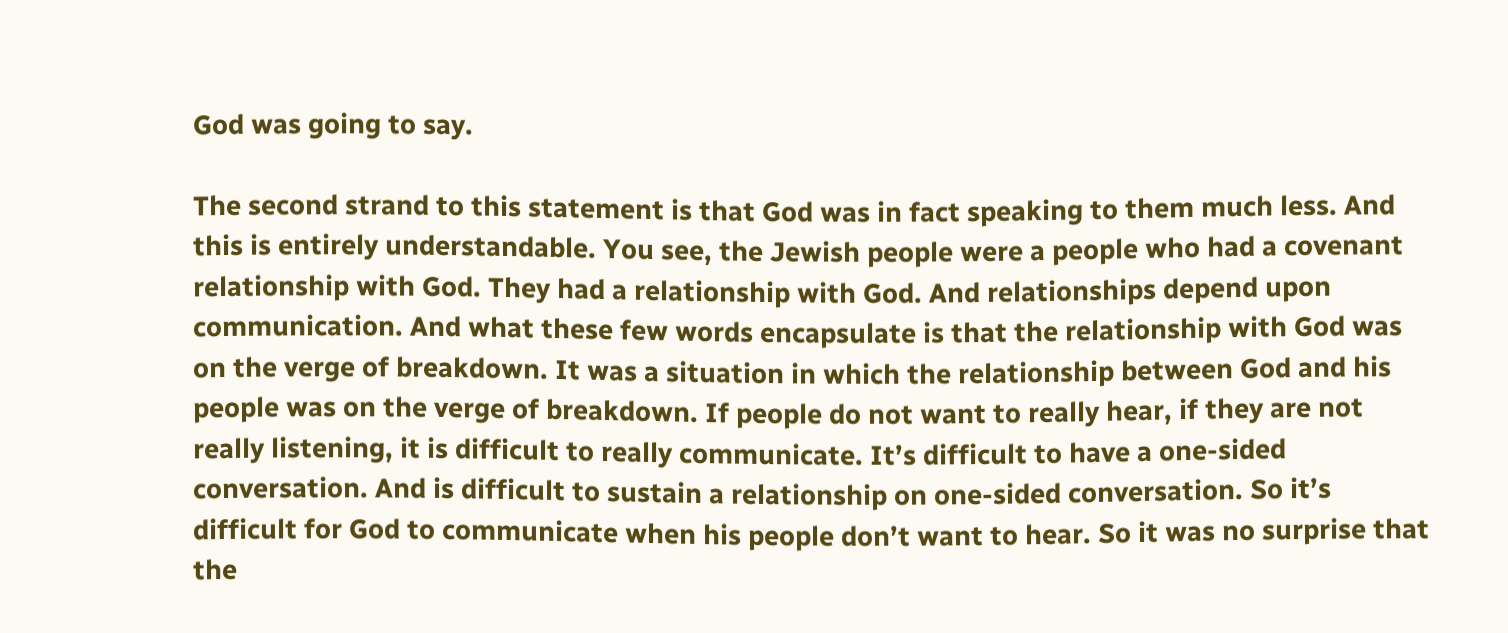God was going to say.

The second strand to this statement is that God was in fact speaking to them much less. And this is entirely understandable. You see, the Jewish people were a people who had a covenant relationship with God. They had a relationship with God. And relationships depend upon communication. And what these few words encapsulate is that the relationship with God was on the verge of breakdown. It was a situation in which the relationship between God and his people was on the verge of breakdown. If people do not want to really hear, if they are not really listening, it is difficult to really communicate. It’s difficult to have a one-sided conversation. And is difficult to sustain a relationship on one-sided conversation. So it’s difficult for God to communicate when his people don’t want to hear. So it was no surprise that the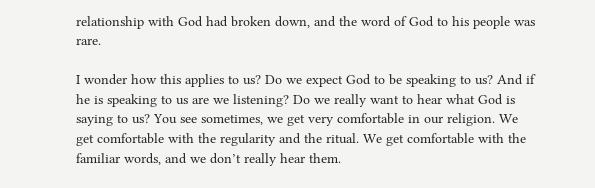relationship with God had broken down, and the word of God to his people was rare.

I wonder how this applies to us? Do we expect God to be speaking to us? And if he is speaking to us are we listening? Do we really want to hear what God is saying to us? You see sometimes, we get very comfortable in our religion. We get comfortable with the regularity and the ritual. We get comfortable with the familiar words, and we don’t really hear them.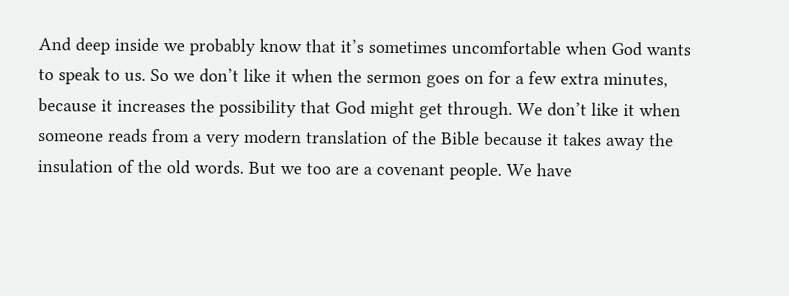And deep inside we probably know that it’s sometimes uncomfortable when God wants to speak to us. So we don’t like it when the sermon goes on for a few extra minutes, because it increases the possibility that God might get through. We don’t like it when someone reads from a very modern translation of the Bible because it takes away the insulation of the old words. But we too are a covenant people. We have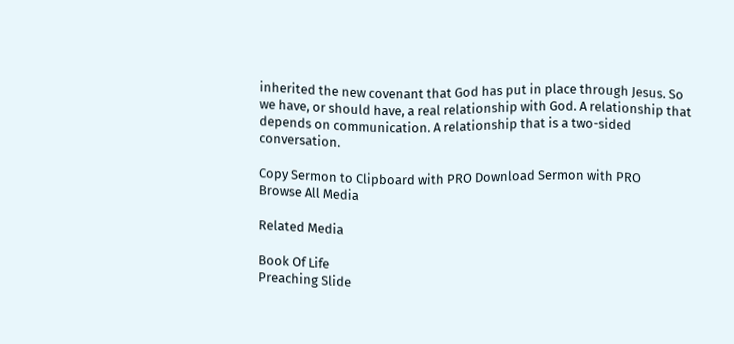inherited the new covenant that God has put in place through Jesus. So we have, or should have, a real relationship with God. A relationship that depends on communication. A relationship that is a two-sided conversation.

Copy Sermon to Clipboard with PRO Download Sermon with PRO
Browse All Media

Related Media

Book Of Life
Preaching Slide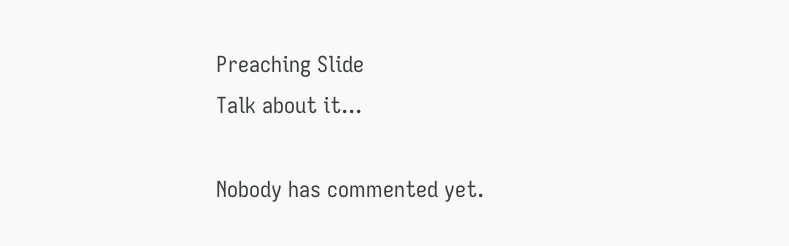Preaching Slide
Talk about it...

Nobody has commented yet.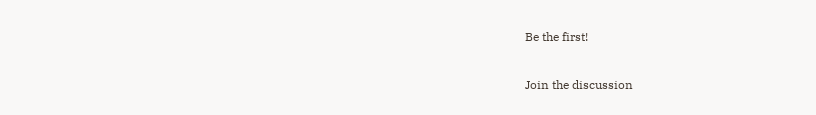Be the first!

Join the discussion